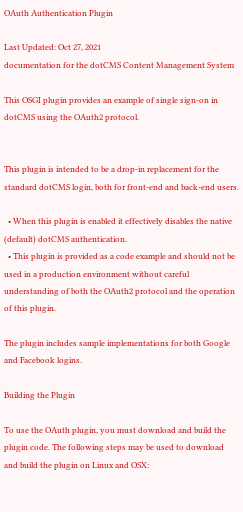OAuth Authentication Plugin

Last Updated: Oct 27, 2021
documentation for the dotCMS Content Management System

This OSGI plugin provides an example of single sign-on in dotCMS using the OAuth2 protocol.


This plugin is intended to be a drop-in replacement for the standard dotCMS login, both for front-end and back-end users.

  • When this plugin is enabled it effectively disables the native (default) dotCMS authentication.
  • This plugin is provided as a code example and should not be used in a production environment without careful understanding of both the OAuth2 protocol and the operation of this plugin.

The plugin includes sample implementations for both Google and Facebook logins.

Building the Plugin

To use the OAuth plugin, you must download and build the plugin code. The following steps may be used to download and build the plugin on Linux and OSX: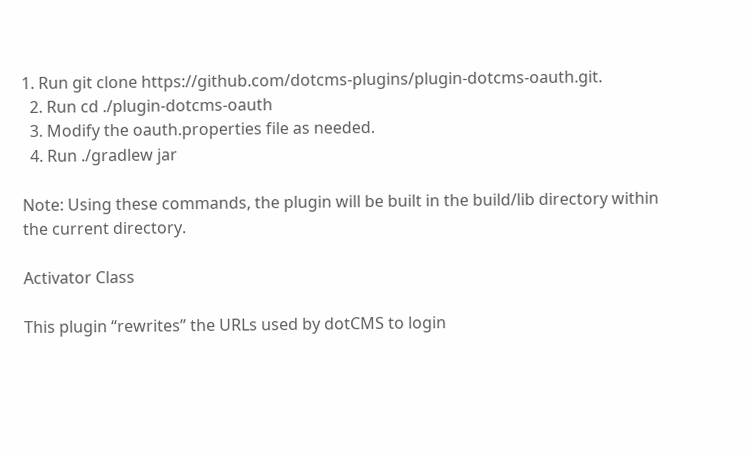1. Run git clone https://github.com/dotcms-plugins/plugin-dotcms-oauth.git.
  2. Run cd ./plugin-dotcms-oauth
  3. Modify the oauth.properties file as needed.
  4. Run ./gradlew jar

Note: Using these commands, the plugin will be built in the build/lib directory within the current directory.

Activator Class

This plugin “rewrites” the URLs used by dotCMS to login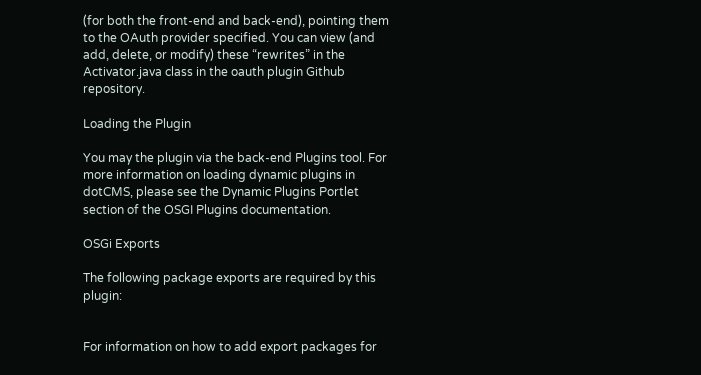(for both the front-end and back-end), pointing them to the OAuth provider specified. You can view (and add, delete, or modify) these “rewrites” in the Activator.java class in the oauth plugin Github repository.

Loading the Plugin

You may the plugin via the back-end Plugins tool. For more information on loading dynamic plugins in dotCMS, please see the Dynamic Plugins Portlet section of the OSGI Plugins documentation.

OSGi Exports

The following package exports are required by this plugin:


For information on how to add export packages for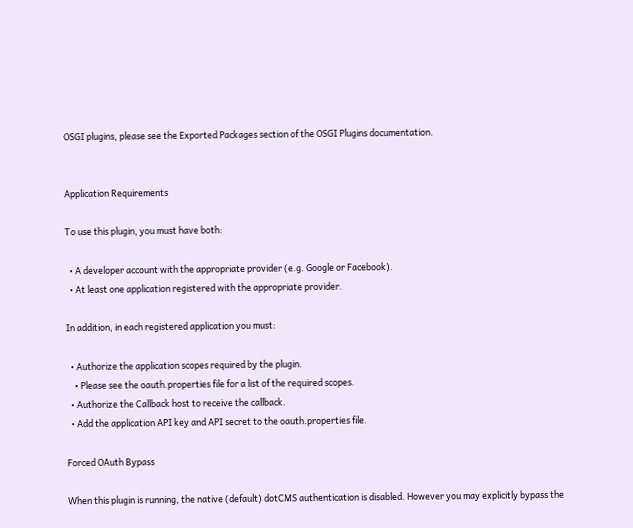OSGI plugins, please see the Exported Packages section of the OSGI Plugins documentation.


Application Requirements

To use this plugin, you must have both:

  • A developer account with the appropriate provider (e.g. Google or Facebook).
  • At least one application registered with the appropriate provider.

In addition, in each registered application you must:

  • Authorize the application scopes required by the plugin.
    • Please see the oauth.properties file for a list of the required scopes.
  • Authorize the Callback host to receive the callback.
  • Add the application API key and API secret to the oauth.properties file.

Forced OAuth Bypass

When this plugin is running, the native (default) dotCMS authentication is disabled. However you may explicitly bypass the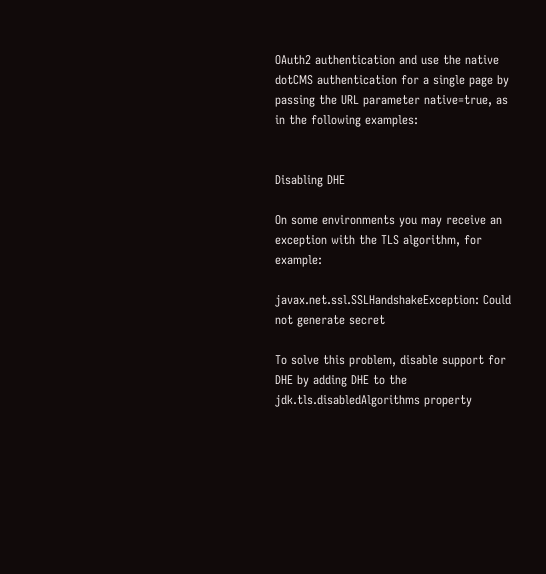OAuth2 authentication and use the native dotCMS authentication for a single page by passing the URL parameter native=true, as in the following examples:


Disabling DHE

On some environments you may receive an exception with the TLS algorithm, for example:

javax.net.ssl.SSLHandshakeException: Could not generate secret

To solve this problem, disable support for DHE by adding DHE to the jdk.tls.disabledAlgorithms property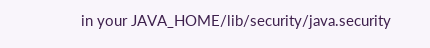in your JAVA_HOME/lib/security/java.security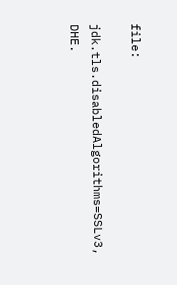file:

jdk.tls.disabledAlgorithms=SSLv3, DHE.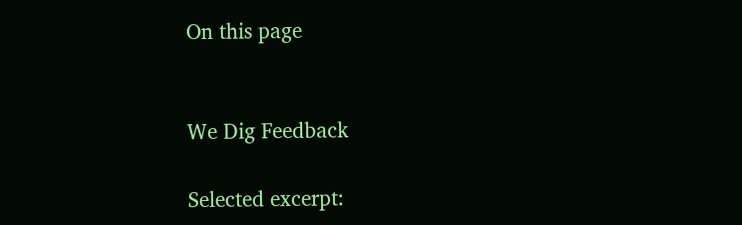On this page


We Dig Feedback

Selected excerpt: